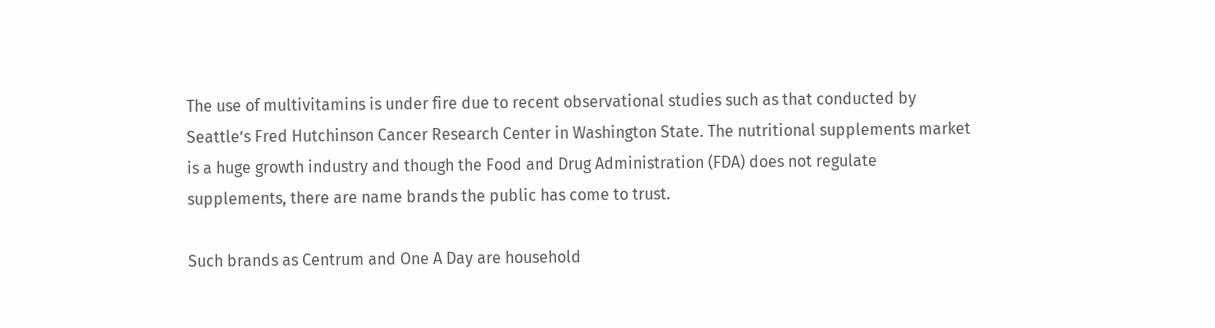The use of multivitamins is under fire due to recent observational studies such as that conducted by Seattle’s Fred Hutchinson Cancer Research Center in Washington State. The nutritional supplements market is a huge growth industry and though the Food and Drug Administration (FDA) does not regulate supplements, there are name brands the public has come to trust.

Such brands as Centrum and One A Day are household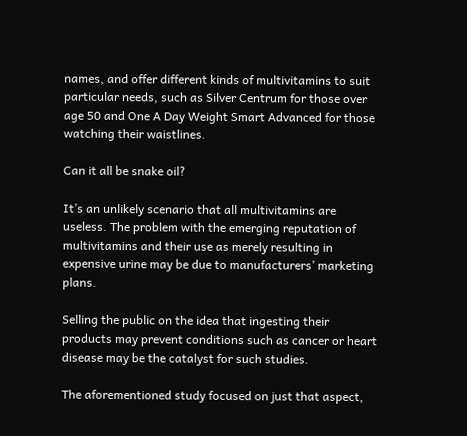names, and offer different kinds of multivitamins to suit particular needs, such as Silver Centrum for those over age 50 and One A Day Weight Smart Advanced for those watching their waistlines.

Can it all be snake oil?

It’s an unlikely scenario that all multivitamins are useless. The problem with the emerging reputation of multivitamins and their use as merely resulting in expensive urine may be due to manufacturers’ marketing plans.

Selling the public on the idea that ingesting their products may prevent conditions such as cancer or heart disease may be the catalyst for such studies.

The aforementioned study focused on just that aspect,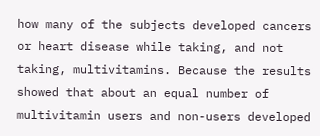how many of the subjects developed cancers or heart disease while taking, and not taking, multivitamins. Because the results showed that about an equal number of multivitamin users and non-users developed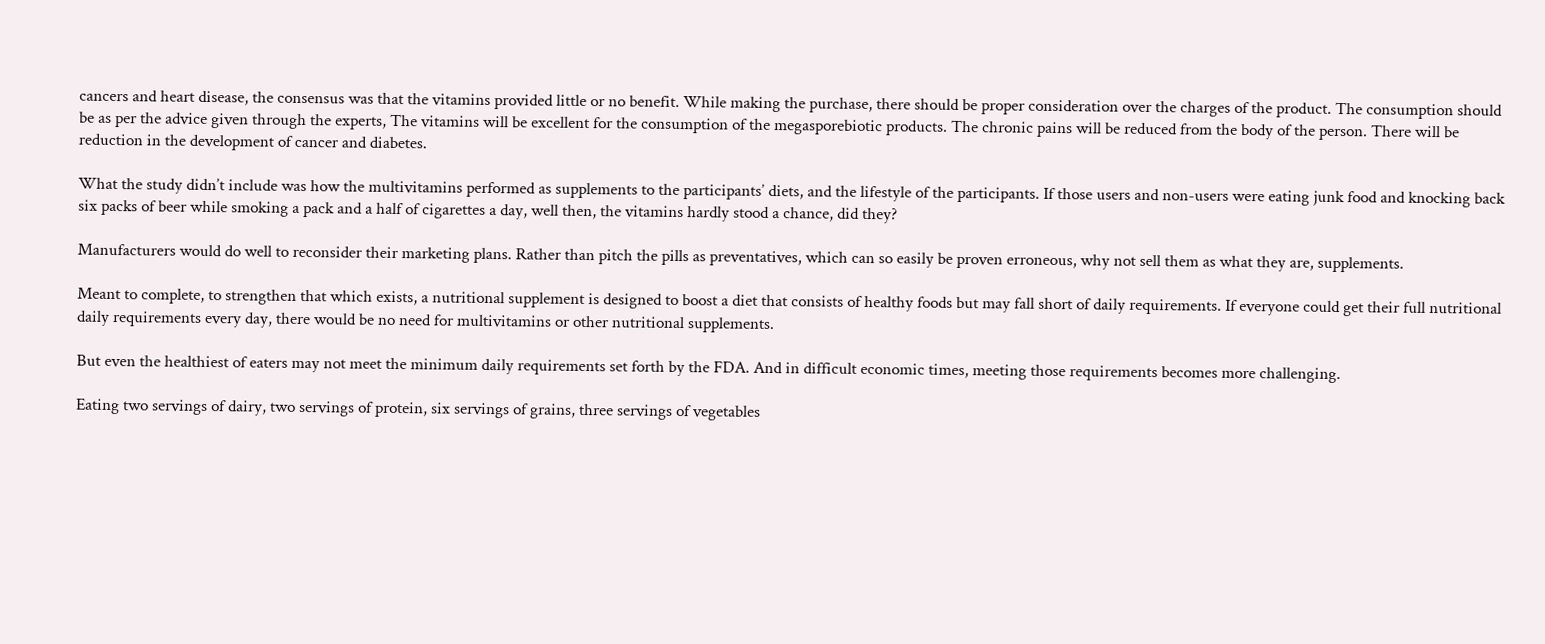cancers and heart disease, the consensus was that the vitamins provided little or no benefit. While making the purchase, there should be proper consideration over the charges of the product. The consumption should be as per the advice given through the experts, The vitamins will be excellent for the consumption of the megasporebiotic products. The chronic pains will be reduced from the body of the person. There will be reduction in the development of cancer and diabetes.

What the study didn’t include was how the multivitamins performed as supplements to the participants’ diets, and the lifestyle of the participants. If those users and non-users were eating junk food and knocking back six packs of beer while smoking a pack and a half of cigarettes a day, well then, the vitamins hardly stood a chance, did they?

Manufacturers would do well to reconsider their marketing plans. Rather than pitch the pills as preventatives, which can so easily be proven erroneous, why not sell them as what they are, supplements.

Meant to complete, to strengthen that which exists, a nutritional supplement is designed to boost a diet that consists of healthy foods but may fall short of daily requirements. If everyone could get their full nutritional daily requirements every day, there would be no need for multivitamins or other nutritional supplements.

But even the healthiest of eaters may not meet the minimum daily requirements set forth by the FDA. And in difficult economic times, meeting those requirements becomes more challenging.

Eating two servings of dairy, two servings of protein, six servings of grains, three servings of vegetables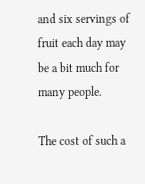and six servings of fruit each day may be a bit much for many people.

The cost of such a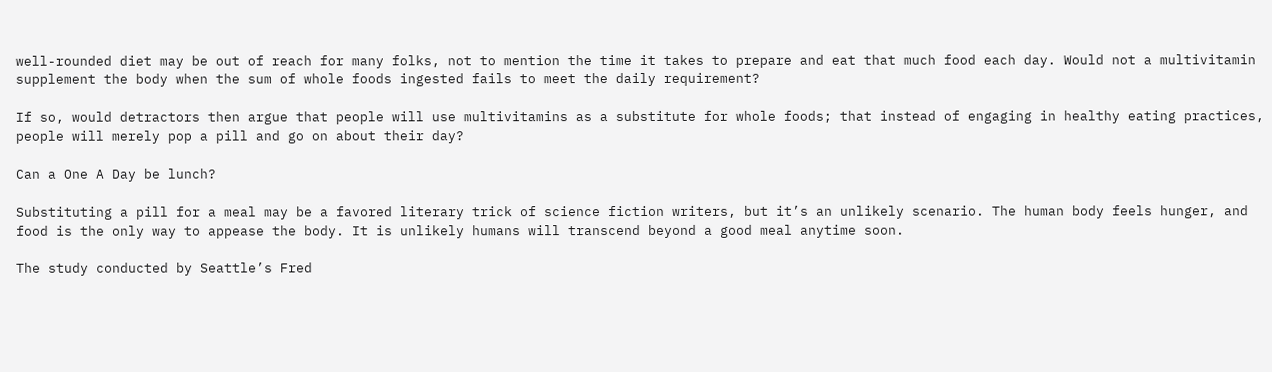well-rounded diet may be out of reach for many folks, not to mention the time it takes to prepare and eat that much food each day. Would not a multivitamin supplement the body when the sum of whole foods ingested fails to meet the daily requirement?

If so, would detractors then argue that people will use multivitamins as a substitute for whole foods; that instead of engaging in healthy eating practices, people will merely pop a pill and go on about their day?

Can a One A Day be lunch?

Substituting a pill for a meal may be a favored literary trick of science fiction writers, but it’s an unlikely scenario. The human body feels hunger, and food is the only way to appease the body. It is unlikely humans will transcend beyond a good meal anytime soon.

The study conducted by Seattle’s Fred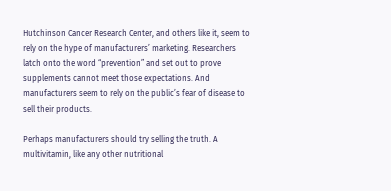Hutchinson Cancer Research Center, and others like it, seem to rely on the hype of manufacturers’ marketing. Researchers latch onto the word “prevention” and set out to prove supplements cannot meet those expectations. And manufacturers seem to rely on the public’s fear of disease to sell their products.

Perhaps manufacturers should try selling the truth. A multivitamin, like any other nutritional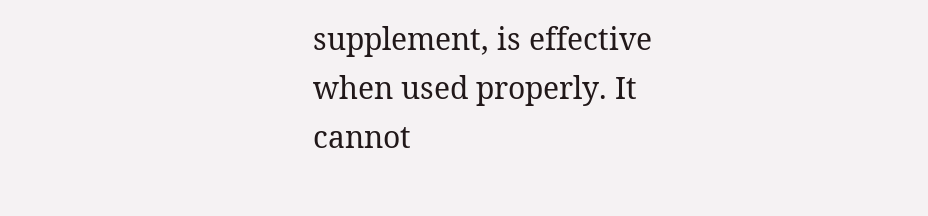supplement, is effective when used properly. It cannot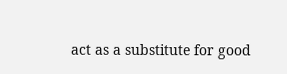act as a substitute for good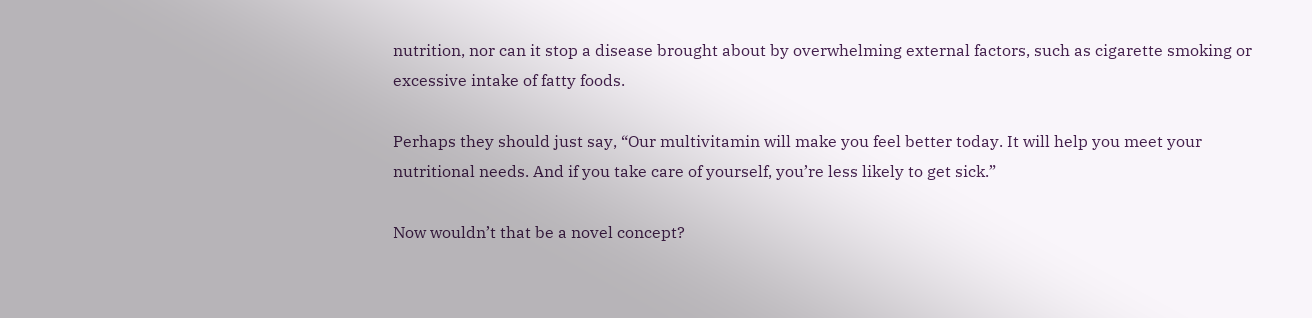nutrition, nor can it stop a disease brought about by overwhelming external factors, such as cigarette smoking or excessive intake of fatty foods.

Perhaps they should just say, “Our multivitamin will make you feel better today. It will help you meet your nutritional needs. And if you take care of yourself, you’re less likely to get sick.”

Now wouldn’t that be a novel concept?